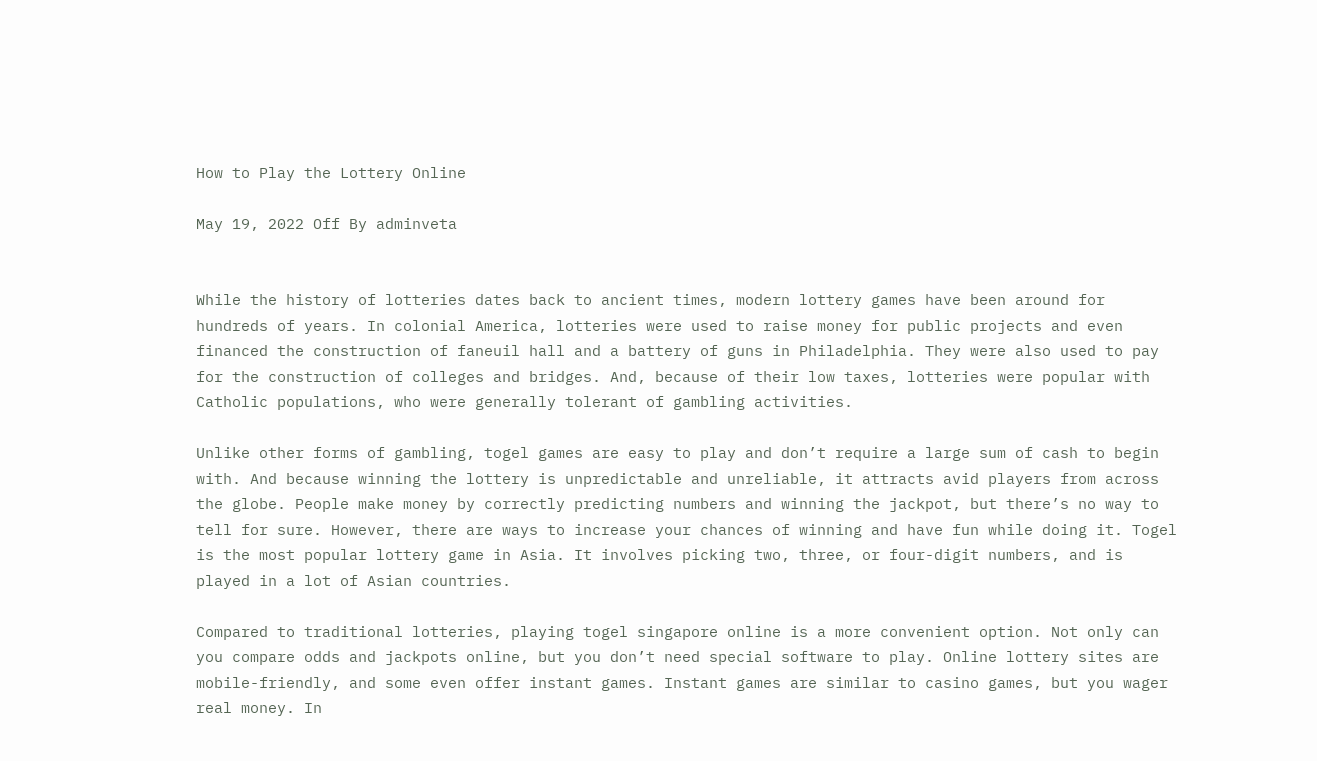How to Play the Lottery Online

May 19, 2022 Off By adminveta


While the history of lotteries dates back to ancient times, modern lottery games have been around for hundreds of years. In colonial America, lotteries were used to raise money for public projects and even financed the construction of faneuil hall and a battery of guns in Philadelphia. They were also used to pay for the construction of colleges and bridges. And, because of their low taxes, lotteries were popular with Catholic populations, who were generally tolerant of gambling activities.

Unlike other forms of gambling, togel games are easy to play and don’t require a large sum of cash to begin with. And because winning the lottery is unpredictable and unreliable, it attracts avid players from across the globe. People make money by correctly predicting numbers and winning the jackpot, but there’s no way to tell for sure. However, there are ways to increase your chances of winning and have fun while doing it. Togel is the most popular lottery game in Asia. It involves picking two, three, or four-digit numbers, and is played in a lot of Asian countries.

Compared to traditional lotteries, playing togel singapore online is a more convenient option. Not only can you compare odds and jackpots online, but you don’t need special software to play. Online lottery sites are mobile-friendly, and some even offer instant games. Instant games are similar to casino games, but you wager real money. In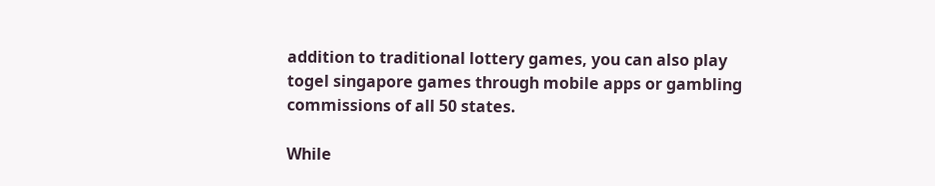addition to traditional lottery games, you can also play togel singapore games through mobile apps or gambling commissions of all 50 states.

While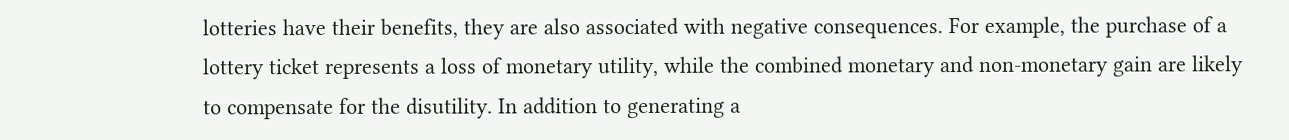lotteries have their benefits, they are also associated with negative consequences. For example, the purchase of a lottery ticket represents a loss of monetary utility, while the combined monetary and non-monetary gain are likely to compensate for the disutility. In addition to generating a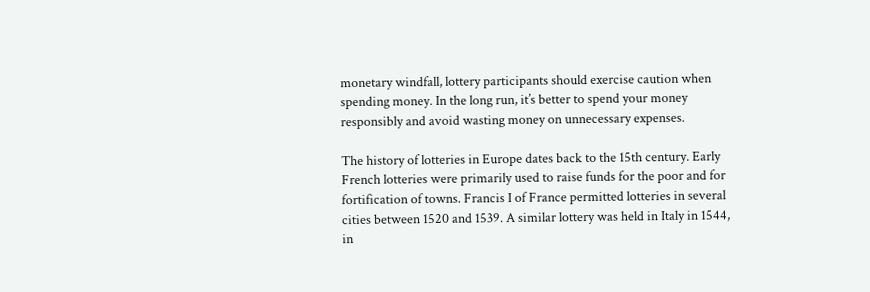monetary windfall, lottery participants should exercise caution when spending money. In the long run, it’s better to spend your money responsibly and avoid wasting money on unnecessary expenses.

The history of lotteries in Europe dates back to the 15th century. Early French lotteries were primarily used to raise funds for the poor and for fortification of towns. Francis I of France permitted lotteries in several cities between 1520 and 1539. A similar lottery was held in Italy in 1544, in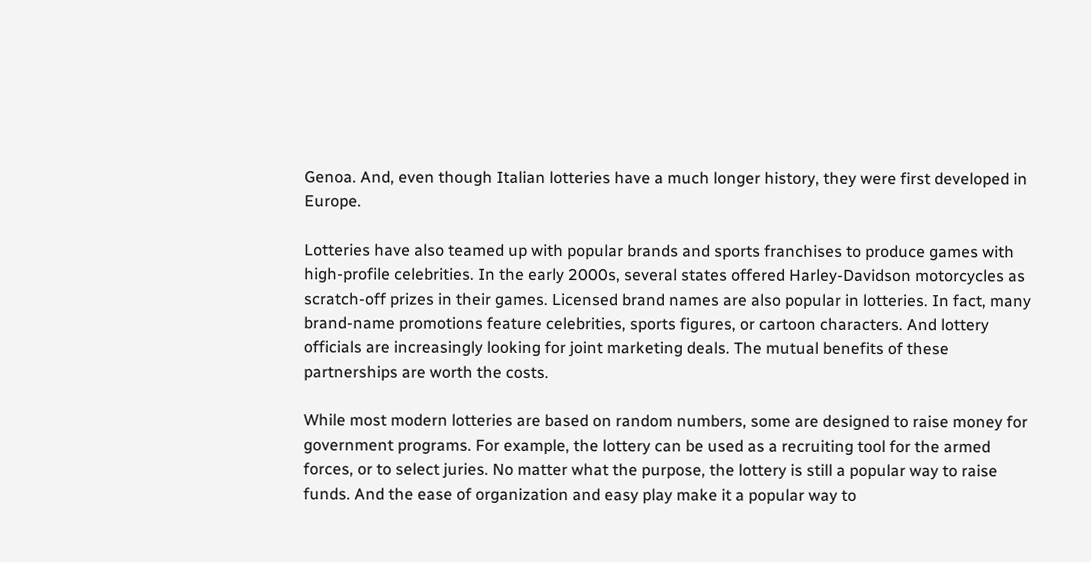Genoa. And, even though Italian lotteries have a much longer history, they were first developed in Europe.

Lotteries have also teamed up with popular brands and sports franchises to produce games with high-profile celebrities. In the early 2000s, several states offered Harley-Davidson motorcycles as scratch-off prizes in their games. Licensed brand names are also popular in lotteries. In fact, many brand-name promotions feature celebrities, sports figures, or cartoon characters. And lottery officials are increasingly looking for joint marketing deals. The mutual benefits of these partnerships are worth the costs.

While most modern lotteries are based on random numbers, some are designed to raise money for government programs. For example, the lottery can be used as a recruiting tool for the armed forces, or to select juries. No matter what the purpose, the lottery is still a popular way to raise funds. And the ease of organization and easy play make it a popular way to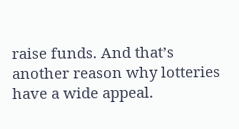raise funds. And that’s another reason why lotteries have a wide appeal.